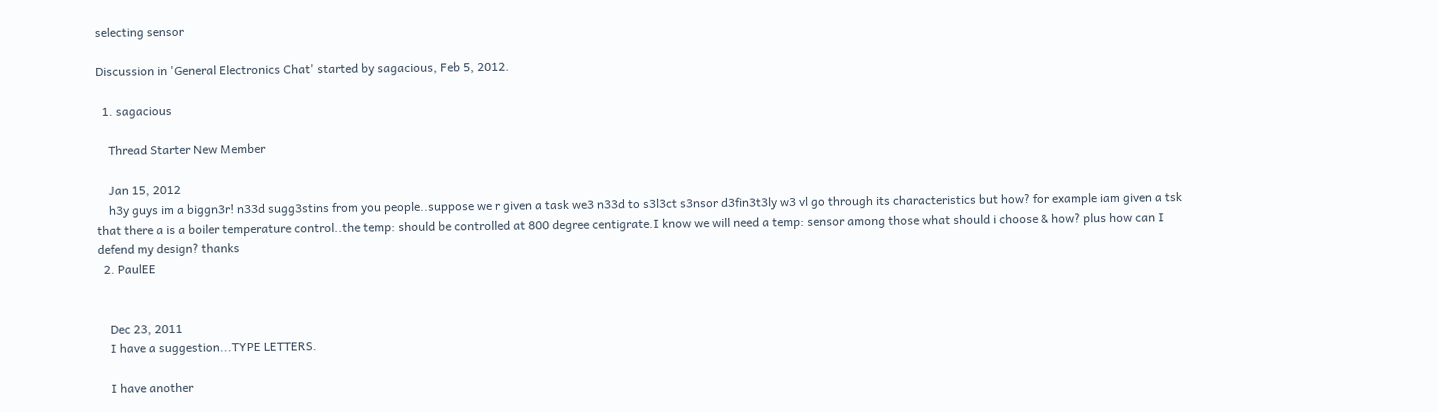selecting sensor

Discussion in 'General Electronics Chat' started by sagacious, Feb 5, 2012.

  1. sagacious

    Thread Starter New Member

    Jan 15, 2012
    h3y guys im a biggn3r! n33d sugg3stins from you people..suppose we r given a task we3 n33d to s3l3ct s3nsor d3fin3t3ly w3 vl go through its characteristics but how? for example iam given a tsk that there a is a boiler temperature control..the temp: should be controlled at 800 degree centigrate.I know we will need a temp: sensor among those what should i choose & how? plus how can I defend my design? thanks
  2. PaulEE


    Dec 23, 2011
    I have a suggestion...TYPE LETTERS.

    I have another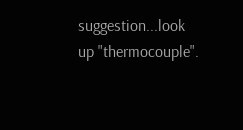suggestion...look up "thermocouple".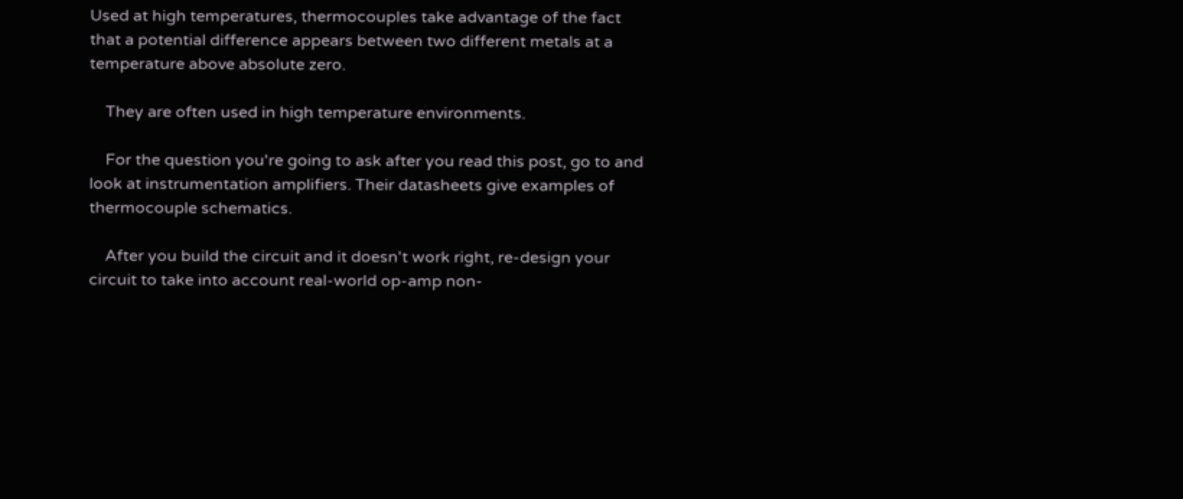Used at high temperatures, thermocouples take advantage of the fact that a potential difference appears between two different metals at a temperature above absolute zero.

    They are often used in high temperature environments.

    For the question you're going to ask after you read this post, go to and look at instrumentation amplifiers. Their datasheets give examples of thermocouple schematics.

    After you build the circuit and it doesn't work right, re-design your circuit to take into account real-world op-amp non-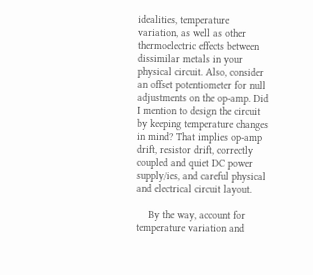idealities, temperature variation, as well as other thermoelectric effects between dissimilar metals in your physical circuit. Also, consider an offset potentiometer for null adjustments on the op-amp. Did I mention to design the circuit by keeping temperature changes in mind? That implies op-amp drift, resistor drift, correctly coupled and quiet DC power supply/ies, and careful physical and electrical circuit layout.

    By the way, account for temperature variation and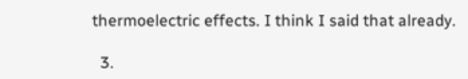thermoelectric effects. I think I said that already.

  3.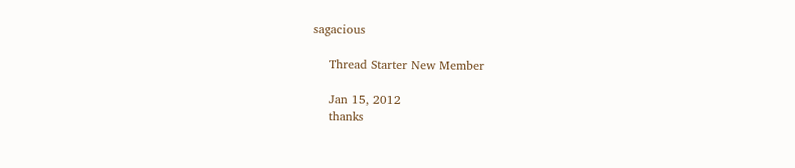sagacious

    Thread Starter New Member

    Jan 15, 2012
    thanks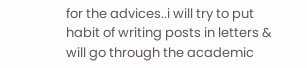for the advices..i will try to put habit of writing posts in letters & will go through the academic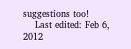suggestions too!
    Last edited: Feb 6, 2012